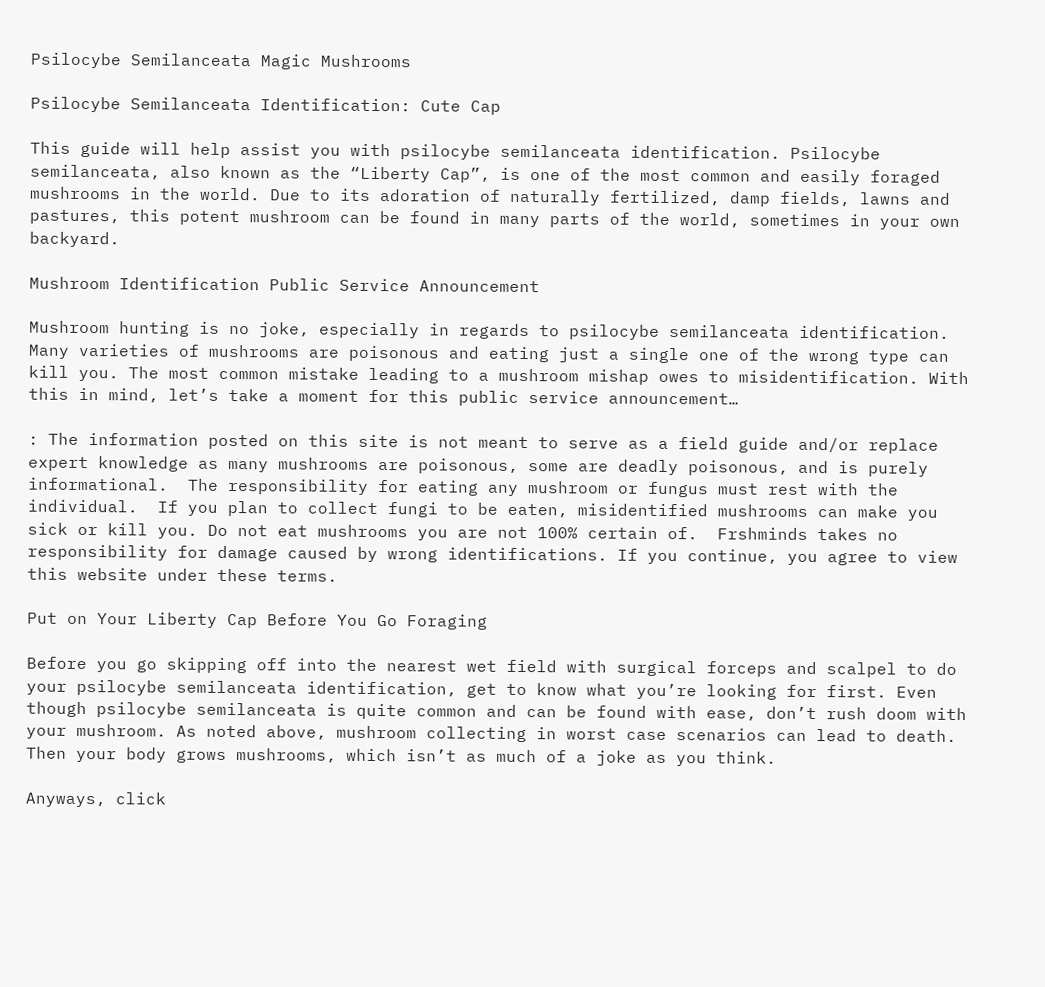Psilocybe Semilanceata Magic Mushrooms

Psilocybe Semilanceata Identification: Cute Cap

This guide will help assist you with psilocybe semilanceata identification. Psilocybe semilanceata, also known as the “Liberty Cap”, is one of the most common and easily foraged mushrooms in the world. Due to its adoration of naturally fertilized, damp fields, lawns and pastures, this potent mushroom can be found in many parts of the world, sometimes in your own backyard.

Mushroom Identification Public Service Announcement

Mushroom hunting is no joke, especially in regards to psilocybe semilanceata identification. Many varieties of mushrooms are poisonous and eating just a single one of the wrong type can kill you. The most common mistake leading to a mushroom mishap owes to misidentification. With this in mind, let’s take a moment for this public service announcement…

: The information posted on this site is not meant to serve as a field guide and/or replace expert knowledge as many mushrooms are poisonous, some are deadly poisonous, and is purely informational.  The responsibility for eating any mushroom or fungus must rest with the individual.  If you plan to collect fungi to be eaten, misidentified mushrooms can make you sick or kill you. Do not eat mushrooms you are not 100% certain of.  Frshminds takes no responsibility for damage caused by wrong identifications. If you continue, you agree to view this website under these terms.

Put on Your Liberty Cap Before You Go Foraging

Before you go skipping off into the nearest wet field with surgical forceps and scalpel to do your psilocybe semilanceata identification, get to know what you’re looking for first. Even though psilocybe semilanceata is quite common and can be found with ease, don’t rush doom with your mushroom. As noted above, mushroom collecting in worst case scenarios can lead to death. Then your body grows mushrooms, which isn’t as much of a joke as you think.

Anyways, click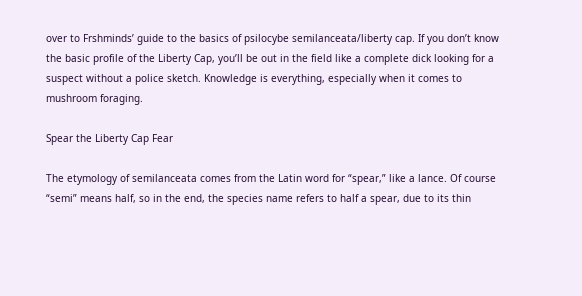over to Frshminds’ guide to the basics of psilocybe semilanceata/liberty cap. If you don’t know the basic profile of the Liberty Cap, you’ll be out in the field like a complete dick looking for a suspect without a police sketch. Knowledge is everything, especially when it comes to mushroom foraging.

Spear the Liberty Cap Fear

The etymology of semilanceata comes from the Latin word for “spear,” like a lance. Of course “semi” means half, so in the end, the species name refers to half a spear, due to its thin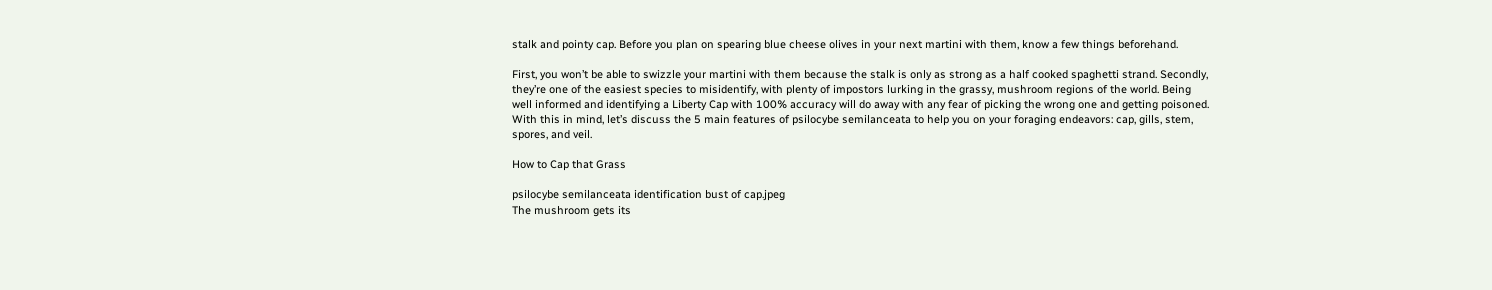stalk and pointy cap. Before you plan on spearing blue cheese olives in your next martini with them, know a few things beforehand.

First, you won’t be able to swizzle your martini with them because the stalk is only as strong as a half cooked spaghetti strand. Secondly, they’re one of the easiest species to misidentify, with plenty of impostors lurking in the grassy, mushroom regions of the world. Being well informed and identifying a Liberty Cap with 100% accuracy will do away with any fear of picking the wrong one and getting poisoned. With this in mind, let’s discuss the 5 main features of psilocybe semilanceata to help you on your foraging endeavors: cap, gills, stem, spores, and veil.

How to Cap that Grass

psilocybe semilanceata identification bust of cap.jpeg
The mushroom gets its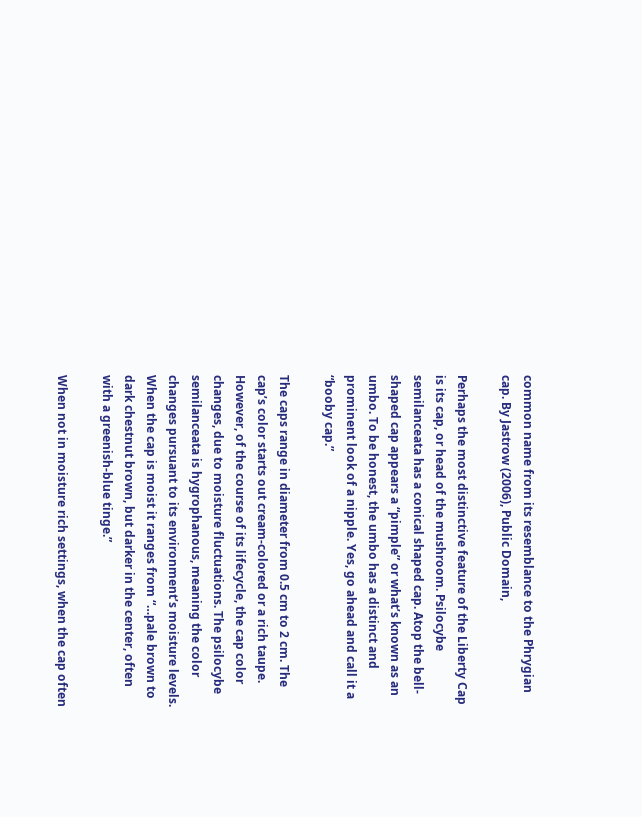common name from its resemblance to the Phrygian cap. By Jastrow (2006), Public Domain,

Perhaps the most distinctive feature of the Liberty Cap is its cap, or head of the mushroom. Psilocybe semilanceata has a conical shaped cap. Atop the bell-shaped cap appears a “pimple” or what’s known as an umbo. To be honest, the umbo has a distinct and prominent look of a nipple. Yes, go ahead and call it a “booby cap.”

The caps range in diameter from 0.5 cm to 2 cm. The cap’s color starts out cream-colored or a rich taupe. However, of the course of its lifecycle, the cap color changes, due to moisture fluctuations. The psilocybe semilanceata is hygrophanous, meaning the color changes pursuant to its environment’s moisture levels. When the cap is moist it ranges from “…pale brown to dark chestnut brown, but darker in the center, often with a greenish-blue tinge.”

When not in moisture rich settings, when the cap often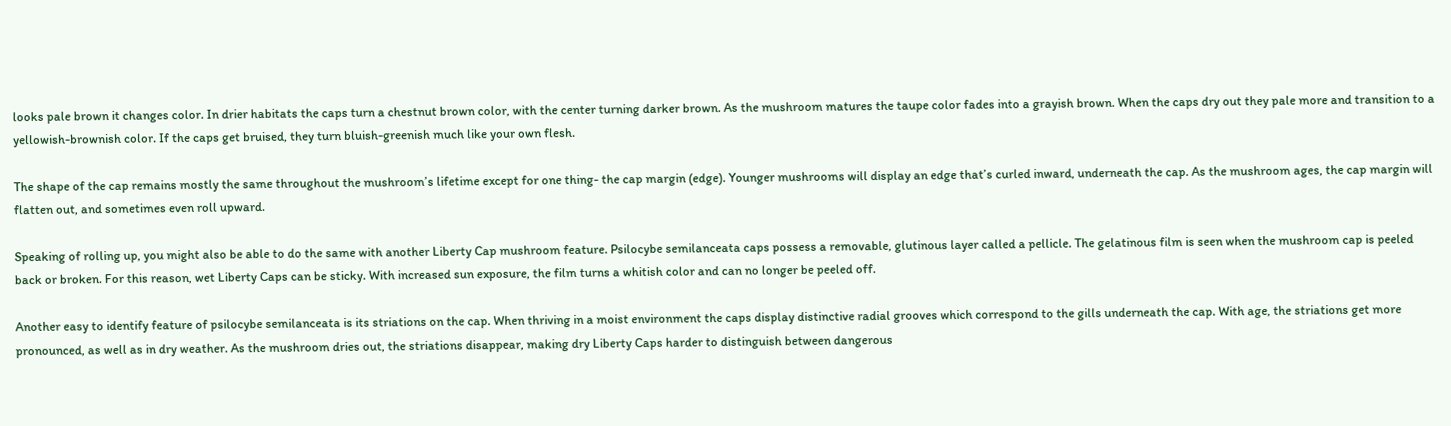looks pale brown it changes color. In drier habitats the caps turn a chestnut brown color, with the center turning darker brown. As the mushroom matures the taupe color fades into a grayish brown. When the caps dry out they pale more and transition to a yellowish-brownish color. If the caps get bruised, they turn bluish-greenish much like your own flesh.

The shape of the cap remains mostly the same throughout the mushroom’s lifetime except for one thing- the cap margin (edge). Younger mushrooms will display an edge that’s curled inward, underneath the cap. As the mushroom ages, the cap margin will flatten out, and sometimes even roll upward.

Speaking of rolling up, you might also be able to do the same with another Liberty Cap mushroom feature. Psilocybe semilanceata caps possess a removable, glutinous layer called a pellicle. The gelatinous film is seen when the mushroom cap is peeled back or broken. For this reason, wet Liberty Caps can be sticky. With increased sun exposure, the film turns a whitish color and can no longer be peeled off.

Another easy to identify feature of psilocybe semilanceata is its striations on the cap. When thriving in a moist environment the caps display distinctive radial grooves which correspond to the gills underneath the cap. With age, the striations get more pronounced, as well as in dry weather. As the mushroom dries out, the striations disappear, making dry Liberty Caps harder to distinguish between dangerous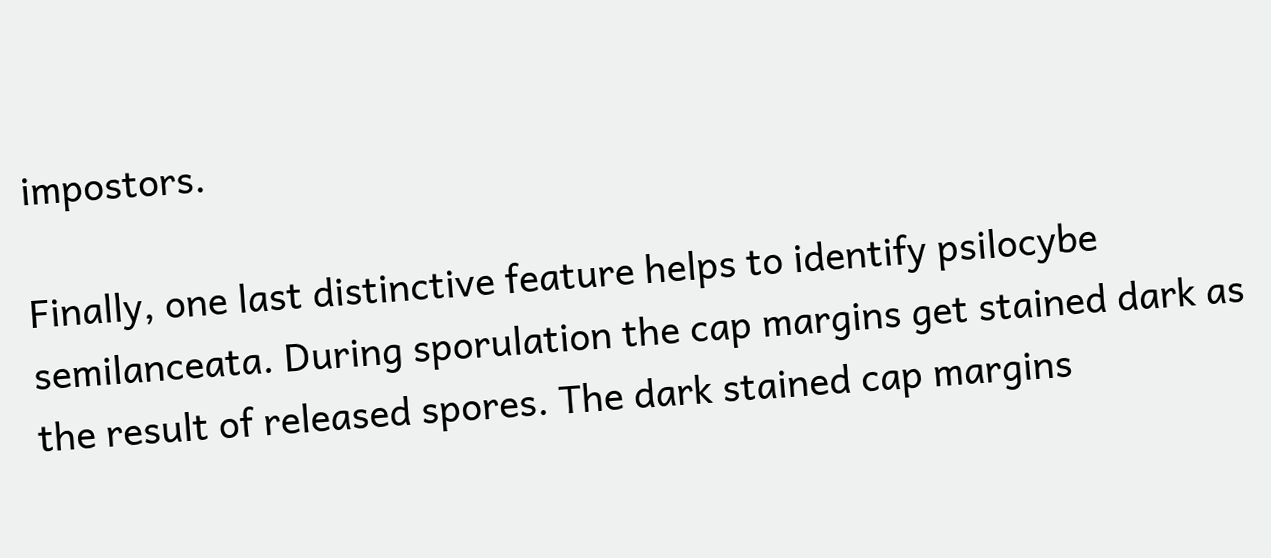impostors.

Finally, one last distinctive feature helps to identify psilocybe semilanceata. During sporulation the cap margins get stained dark as the result of released spores. The dark stained cap margins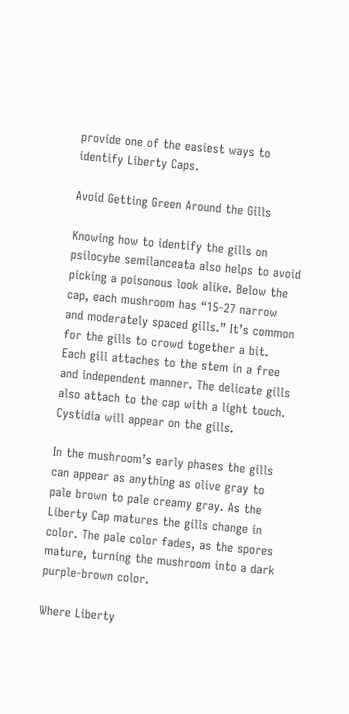provide one of the easiest ways to identify Liberty Caps.

Avoid Getting Green Around the Gills

Knowing how to identify the gills on psilocybe semilanceata also helps to avoid picking a poisonous look alike. Below the cap, each mushroom has “15-27 narrow and moderately spaced gills.” It’s common for the gills to crowd together a bit. Each gill attaches to the stem in a free and independent manner. The delicate gills also attach to the cap with a light touch. Cystidia will appear on the gills.

In the mushroom’s early phases the gills can appear as anything as olive gray to pale brown to pale creamy gray. As the Liberty Cap matures the gills change in color. The pale color fades, as the spores mature, turning the mushroom into a dark purple-brown color.

Where Liberty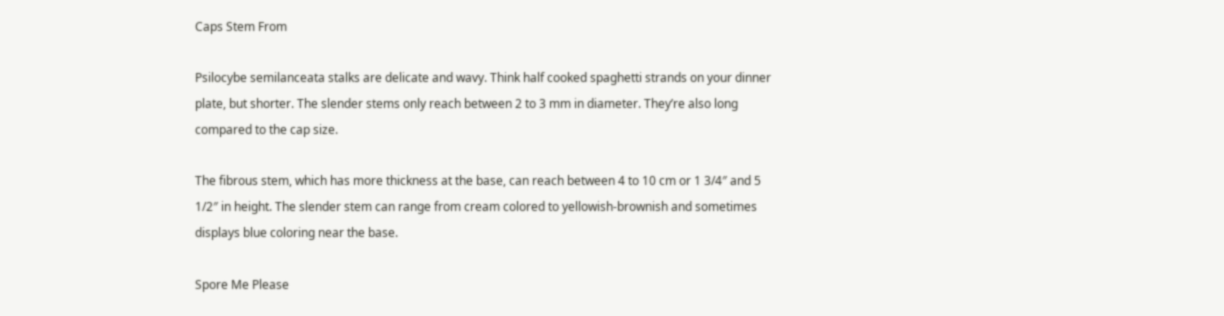Caps Stem From

Psilocybe semilanceata stalks are delicate and wavy. Think half cooked spaghetti strands on your dinner plate, but shorter. The slender stems only reach between 2 to 3 mm in diameter. They’re also long compared to the cap size.

The fibrous stem, which has more thickness at the base, can reach between 4 to 10 cm or 1 3/4″ and 5 1/2″ in height. The slender stem can range from cream colored to yellowish-brownish and sometimes displays blue coloring near the base.

Spore Me Please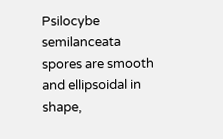Psilocybe semilanceata spores are smooth and ellipsoidal in shape,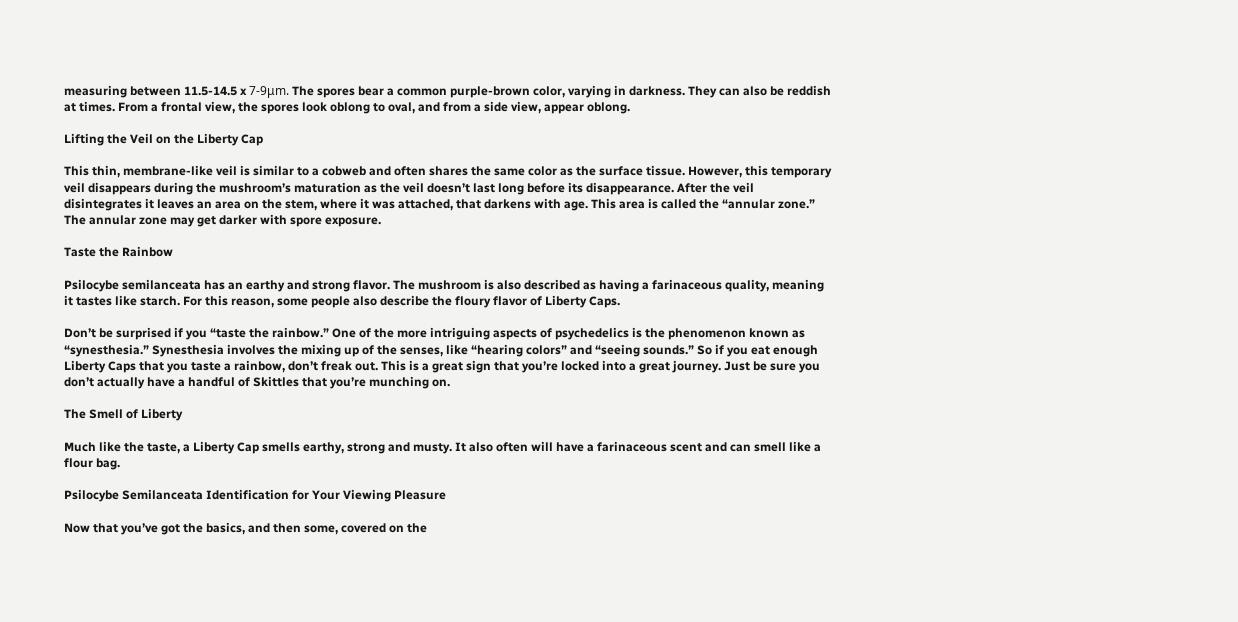measuring between 11.5-14.5 x 7-9μm. The spores bear a common purple-brown color, varying in darkness. They can also be reddish at times. From a frontal view, the spores look oblong to oval, and from a side view, appear oblong.

Lifting the Veil on the Liberty Cap

This thin, membrane-like veil is similar to a cobweb and often shares the same color as the surface tissue. However, this temporary veil disappears during the mushroom’s maturation as the veil doesn’t last long before its disappearance. After the veil disintegrates it leaves an area on the stem, where it was attached, that darkens with age. This area is called the “annular zone.” The annular zone may get darker with spore exposure.

Taste the Rainbow

Psilocybe semilanceata has an earthy and strong flavor. The mushroom is also described as having a farinaceous quality, meaning it tastes like starch. For this reason, some people also describe the floury flavor of Liberty Caps.

Don’t be surprised if you “taste the rainbow.” One of the more intriguing aspects of psychedelics is the phenomenon known as “synesthesia.” Synesthesia involves the mixing up of the senses, like “hearing colors” and “seeing sounds.” So if you eat enough Liberty Caps that you taste a rainbow, don’t freak out. This is a great sign that you’re locked into a great journey. Just be sure you don’t actually have a handful of Skittles that you’re munching on.

The Smell of Liberty

Much like the taste, a Liberty Cap smells earthy, strong and musty. It also often will have a farinaceous scent and can smell like a flour bag.

Psilocybe Semilanceata Identification for Your Viewing Pleasure

Now that you’ve got the basics, and then some, covered on the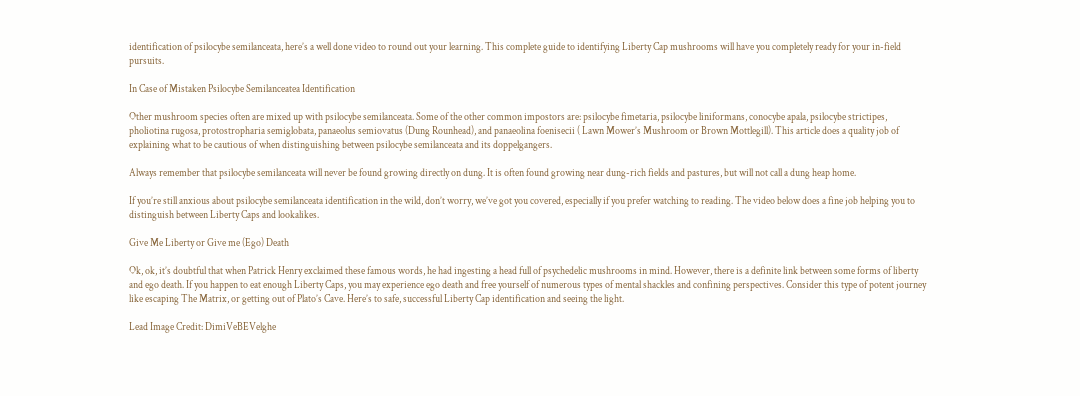identification of psilocybe semilanceata, here’s a well done video to round out your learning. This complete guide to identifying Liberty Cap mushrooms will have you completely ready for your in-field pursuits.

In Case of Mistaken Psilocybe Semilanceatea Identification

Other mushroom species often are mixed up with psilocybe semilanceata. Some of the other common impostors are: psilocybe fimetaria, psilocybe liniformans, conocybe apala, psilocybe strictipes, pholiotina rugosa, protostropharia semiglobata, panaeolus semiovatus (Dung Rounhead), and panaeolina foenisecii ( Lawn Mower’s Mushroom or Brown Mottlegill). This article does a quality job of explaining what to be cautious of when distinguishing between psilocybe semilanceata and its doppelgangers.

Always remember that psilocybe semilanceata will never be found growing directly on dung. It is often found growing near dung-rich fields and pastures, but will not call a dung heap home.

If you’re still anxious about psilocybe semilanceata identification in the wild, don’t worry, we’ve got you covered, especially if you prefer watching to reading. The video below does a fine job helping you to distinguish between Liberty Caps and lookalikes.

Give Me Liberty or Give me (Ego) Death

Ok, ok, it’s doubtful that when Patrick Henry exclaimed these famous words, he had ingesting a head full of psychedelic mushrooms in mind. However, there is a definite link between some forms of liberty and ego death. If you happen to eat enough Liberty Caps, you may experience ego death and free yourself of numerous types of mental shackles and confining perspectives. Consider this type of potent journey like escaping The Matrix, or getting out of Plato’s Cave. Here’s to safe, successful Liberty Cap identification and seeing the light.

Lead Image Credit: DimiVeBEVelghe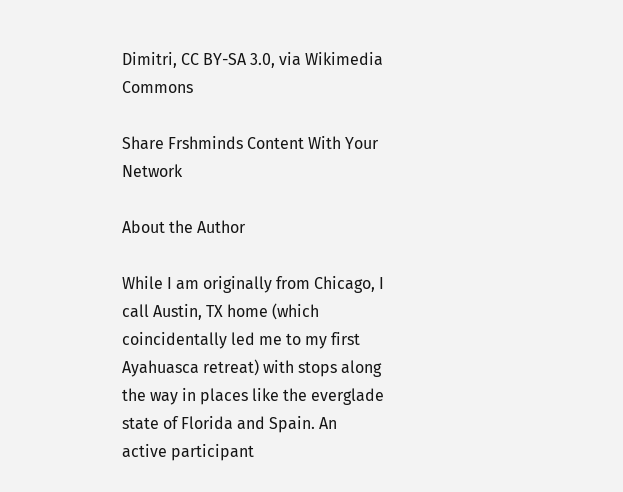Dimitri, CC BY-SA 3.0, via Wikimedia Commons

Share Frshminds Content With Your Network

About the Author

While I am originally from Chicago, I call Austin, TX home (which coincidentally led me to my first Ayahuasca retreat) with stops along the way in places like the everglade state of Florida and Spain. An active participant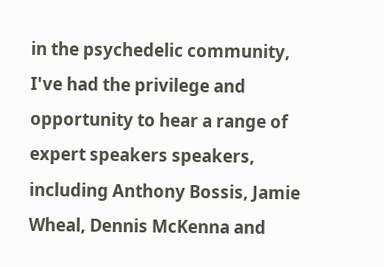in the psychedelic community, I've had the privilege and opportunity to hear a range of expert speakers speakers, including Anthony Bossis, Jamie Wheal, Dennis McKenna and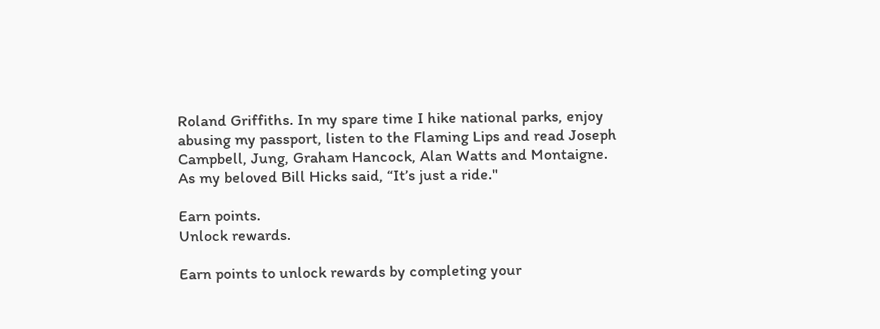Roland Griffiths. In my spare time I hike national parks, enjoy abusing my passport, listen to the Flaming Lips and read Joseph Campbell, Jung, Graham Hancock, Alan Watts and Montaigne. As my beloved Bill Hicks said, “It’s just a ride."

Earn points.
Unlock rewards.

Earn points to unlock rewards by completing your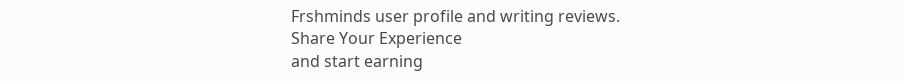Frshminds user profile and writing reviews.
Share Your Experience
and start earning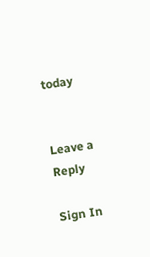today


Leave a Reply

Sign In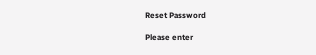Reset Password

Please enter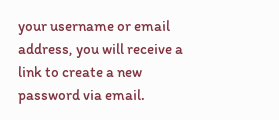your username or email address, you will receive a link to create a new password via email.